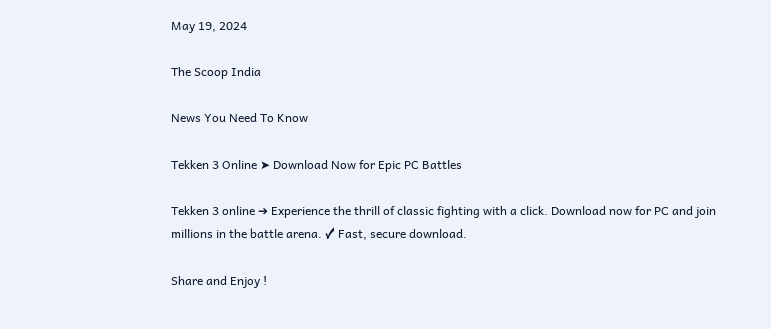May 19, 2024

The Scoop India

News You Need To Know

Tekken 3 Online ➤ Download Now for Epic PC Battles

Tekken 3 online ➔ Experience the thrill of classic fighting with a click. Download now for PC and join millions in the battle arena. ✓ Fast, secure download.

Share and Enjoy !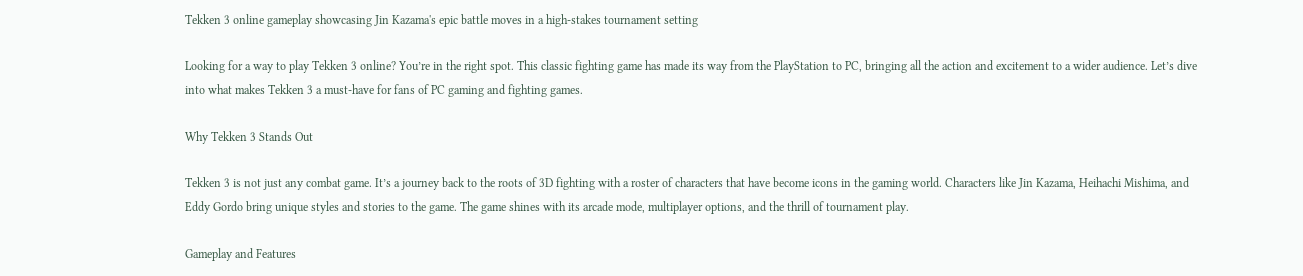Tekken 3 online gameplay showcasing Jin Kazama's epic battle moves in a high-stakes tournament setting

Looking for a way to play Tekken 3 online? You’re in the right spot. This classic fighting game has made its way from the PlayStation to PC, bringing all the action and excitement to a wider audience. Let’s dive into what makes Tekken 3 a must-have for fans of PC gaming and fighting games.

Why Tekken 3 Stands Out

Tekken 3 is not just any combat game. It’s a journey back to the roots of 3D fighting with a roster of characters that have become icons in the gaming world. Characters like Jin Kazama, Heihachi Mishima, and Eddy Gordo bring unique styles and stories to the game. The game shines with its arcade mode, multiplayer options, and the thrill of tournament play.

Gameplay and Features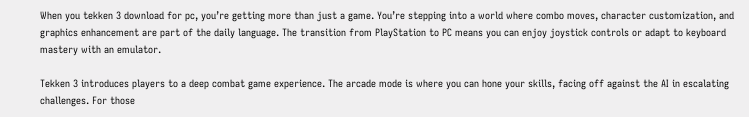When you tekken 3 download for pc, you’re getting more than just a game. You’re stepping into a world where combo moves, character customization, and graphics enhancement are part of the daily language. The transition from PlayStation to PC means you can enjoy joystick controls or adapt to keyboard mastery with an emulator.

Tekken 3 introduces players to a deep combat game experience. The arcade mode is where you can hone your skills, facing off against the AI in escalating challenges. For those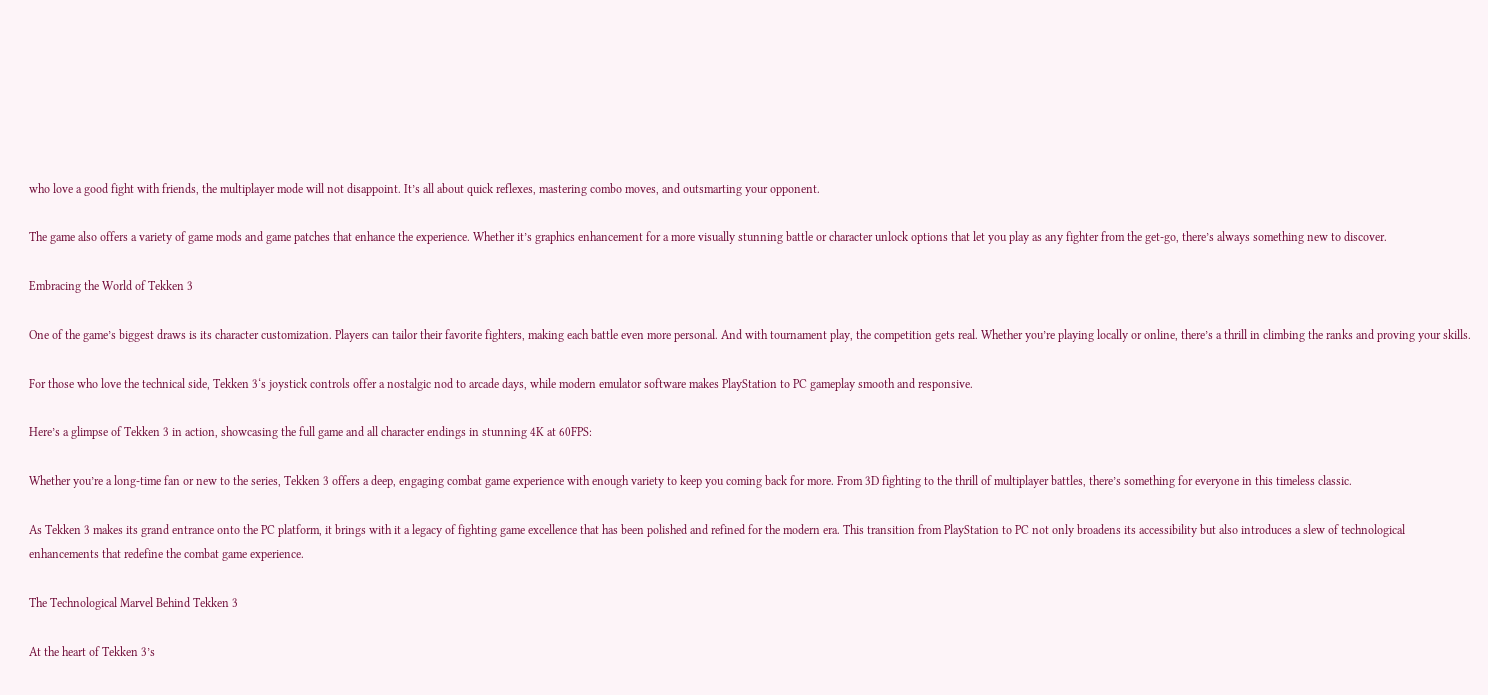who love a good fight with friends, the multiplayer mode will not disappoint. It’s all about quick reflexes, mastering combo moves, and outsmarting your opponent.

The game also offers a variety of game mods and game patches that enhance the experience. Whether it’s graphics enhancement for a more visually stunning battle or character unlock options that let you play as any fighter from the get-go, there’s always something new to discover.

Embracing the World of Tekken 3

One of the game’s biggest draws is its character customization. Players can tailor their favorite fighters, making each battle even more personal. And with tournament play, the competition gets real. Whether you’re playing locally or online, there’s a thrill in climbing the ranks and proving your skills.

For those who love the technical side, Tekken 3‘s joystick controls offer a nostalgic nod to arcade days, while modern emulator software makes PlayStation to PC gameplay smooth and responsive.

Here’s a glimpse of Tekken 3 in action, showcasing the full game and all character endings in stunning 4K at 60FPS:

Whether you’re a long-time fan or new to the series, Tekken 3 offers a deep, engaging combat game experience with enough variety to keep you coming back for more. From 3D fighting to the thrill of multiplayer battles, there’s something for everyone in this timeless classic.

As Tekken 3 makes its grand entrance onto the PC platform, it brings with it a legacy of fighting game excellence that has been polished and refined for the modern era. This transition from PlayStation to PC not only broadens its accessibility but also introduces a slew of technological enhancements that redefine the combat game experience.

The Technological Marvel Behind Tekken 3

At the heart of Tekken 3’s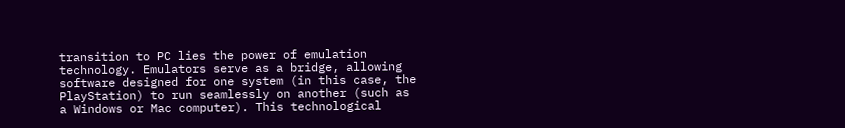transition to PC lies the power of emulation technology. Emulators serve as a bridge, allowing software designed for one system (in this case, the PlayStation) to run seamlessly on another (such as a Windows or Mac computer). This technological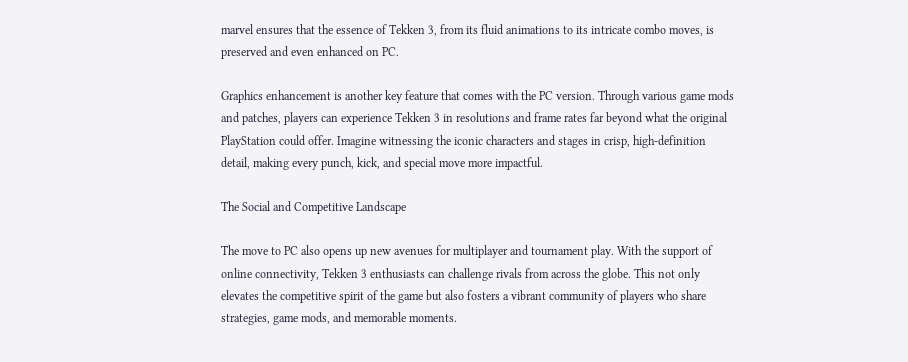marvel ensures that the essence of Tekken 3, from its fluid animations to its intricate combo moves, is preserved and even enhanced on PC.

Graphics enhancement is another key feature that comes with the PC version. Through various game mods and patches, players can experience Tekken 3 in resolutions and frame rates far beyond what the original PlayStation could offer. Imagine witnessing the iconic characters and stages in crisp, high-definition detail, making every punch, kick, and special move more impactful.

The Social and Competitive Landscape

The move to PC also opens up new avenues for multiplayer and tournament play. With the support of online connectivity, Tekken 3 enthusiasts can challenge rivals from across the globe. This not only elevates the competitive spirit of the game but also fosters a vibrant community of players who share strategies, game mods, and memorable moments.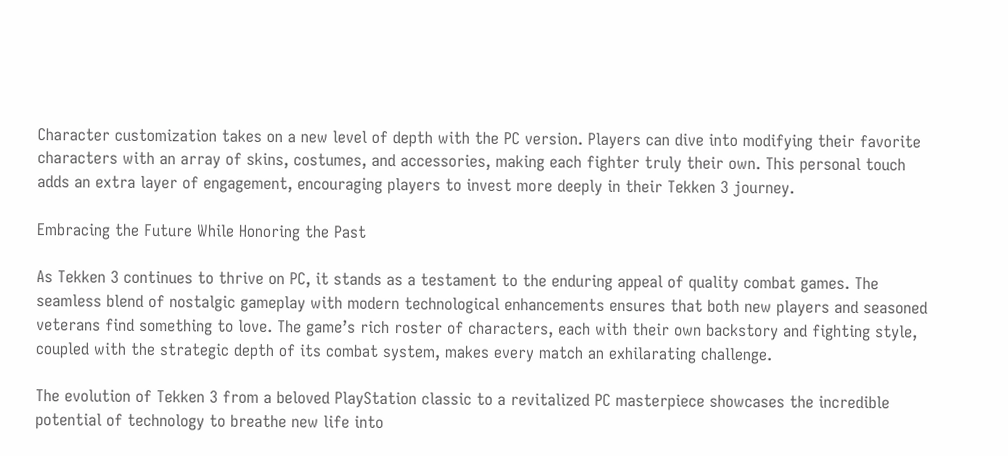Character customization takes on a new level of depth with the PC version. Players can dive into modifying their favorite characters with an array of skins, costumes, and accessories, making each fighter truly their own. This personal touch adds an extra layer of engagement, encouraging players to invest more deeply in their Tekken 3 journey.

Embracing the Future While Honoring the Past

As Tekken 3 continues to thrive on PC, it stands as a testament to the enduring appeal of quality combat games. The seamless blend of nostalgic gameplay with modern technological enhancements ensures that both new players and seasoned veterans find something to love. The game’s rich roster of characters, each with their own backstory and fighting style, coupled with the strategic depth of its combat system, makes every match an exhilarating challenge.

The evolution of Tekken 3 from a beloved PlayStation classic to a revitalized PC masterpiece showcases the incredible potential of technology to breathe new life into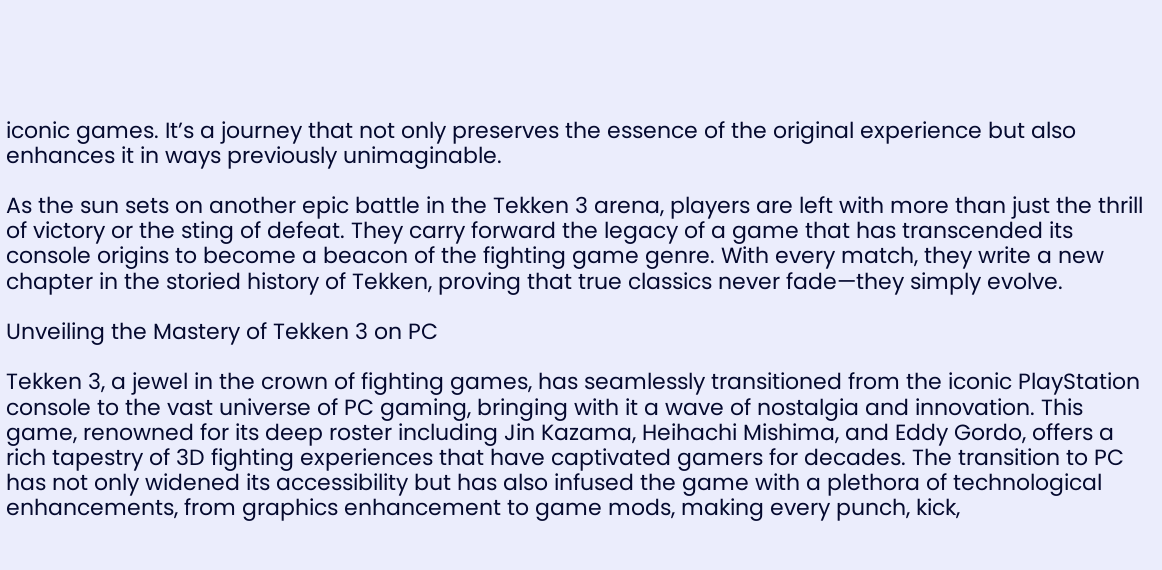iconic games. It’s a journey that not only preserves the essence of the original experience but also enhances it in ways previously unimaginable.

As the sun sets on another epic battle in the Tekken 3 arena, players are left with more than just the thrill of victory or the sting of defeat. They carry forward the legacy of a game that has transcended its console origins to become a beacon of the fighting game genre. With every match, they write a new chapter in the storied history of Tekken, proving that true classics never fade—they simply evolve.

Unveiling the Mastery of Tekken 3 on PC

Tekken 3, a jewel in the crown of fighting games, has seamlessly transitioned from the iconic PlayStation console to the vast universe of PC gaming, bringing with it a wave of nostalgia and innovation. This game, renowned for its deep roster including Jin Kazama, Heihachi Mishima, and Eddy Gordo, offers a rich tapestry of 3D fighting experiences that have captivated gamers for decades. The transition to PC has not only widened its accessibility but has also infused the game with a plethora of technological enhancements, from graphics enhancement to game mods, making every punch, kick,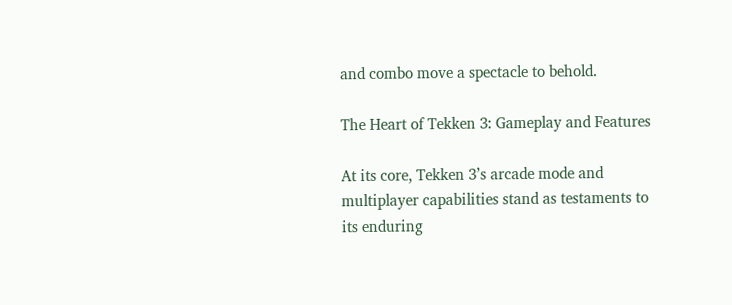and combo move a spectacle to behold.

The Heart of Tekken 3: Gameplay and Features

At its core, Tekken 3’s arcade mode and multiplayer capabilities stand as testaments to its enduring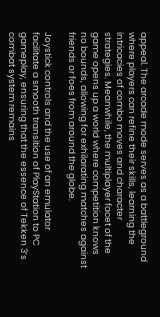appeal. The arcade mode serves as a battleground where players can refine their skills, learning the intricacies of combo moves and character strategies. Meanwhile, the multiplayer facet of the game opens up a world where competition knows no bounds, allowing for exhilarating matches against friends or foes from around the globe.

Joystick controls and the use of an emulator facilitate a smooth transition of PlayStation to PC gameplay, ensuring that the essence of Tekken 3’s combat system remains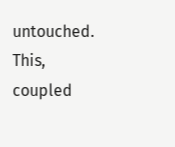untouched. This, coupled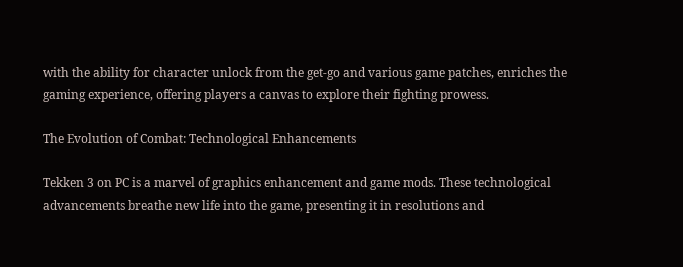with the ability for character unlock from the get-go and various game patches, enriches the gaming experience, offering players a canvas to explore their fighting prowess.

The Evolution of Combat: Technological Enhancements

Tekken 3 on PC is a marvel of graphics enhancement and game mods. These technological advancements breathe new life into the game, presenting it in resolutions and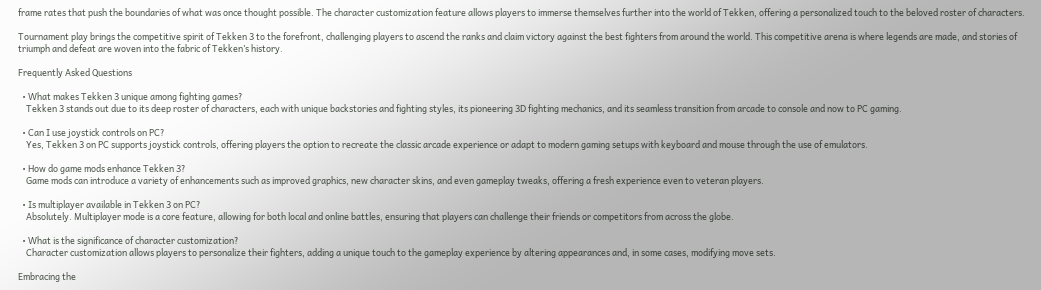frame rates that push the boundaries of what was once thought possible. The character customization feature allows players to immerse themselves further into the world of Tekken, offering a personalized touch to the beloved roster of characters.

Tournament play brings the competitive spirit of Tekken 3 to the forefront, challenging players to ascend the ranks and claim victory against the best fighters from around the world. This competitive arena is where legends are made, and stories of triumph and defeat are woven into the fabric of Tekken’s history.

Frequently Asked Questions

  • What makes Tekken 3 unique among fighting games?
    Tekken 3 stands out due to its deep roster of characters, each with unique backstories and fighting styles, its pioneering 3D fighting mechanics, and its seamless transition from arcade to console and now to PC gaming.

  • Can I use joystick controls on PC?
    Yes, Tekken 3 on PC supports joystick controls, offering players the option to recreate the classic arcade experience or adapt to modern gaming setups with keyboard and mouse through the use of emulators.

  • How do game mods enhance Tekken 3?
    Game mods can introduce a variety of enhancements such as improved graphics, new character skins, and even gameplay tweaks, offering a fresh experience even to veteran players.

  • Is multiplayer available in Tekken 3 on PC?
    Absolutely. Multiplayer mode is a core feature, allowing for both local and online battles, ensuring that players can challenge their friends or competitors from across the globe.

  • What is the significance of character customization?
    Character customization allows players to personalize their fighters, adding a unique touch to the gameplay experience by altering appearances and, in some cases, modifying move sets.

Embracing the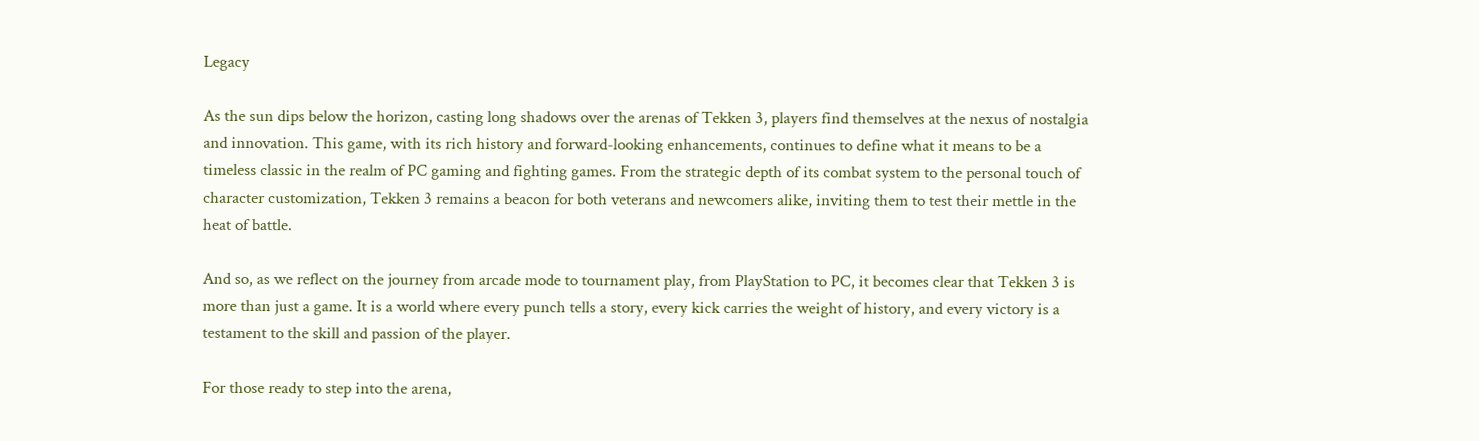Legacy

As the sun dips below the horizon, casting long shadows over the arenas of Tekken 3, players find themselves at the nexus of nostalgia and innovation. This game, with its rich history and forward-looking enhancements, continues to define what it means to be a timeless classic in the realm of PC gaming and fighting games. From the strategic depth of its combat system to the personal touch of character customization, Tekken 3 remains a beacon for both veterans and newcomers alike, inviting them to test their mettle in the heat of battle.

And so, as we reflect on the journey from arcade mode to tournament play, from PlayStation to PC, it becomes clear that Tekken 3 is more than just a game. It is a world where every punch tells a story, every kick carries the weight of history, and every victory is a testament to the skill and passion of the player.

For those ready to step into the arena,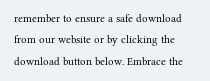remember to ensure a safe download from our website or by clicking the download button below. Embrace the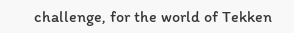challenge, for the world of Tekken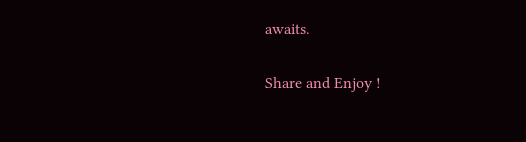awaits.

Share and Enjoy !